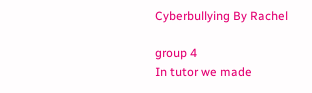Cyberbullying By Rachel

group 4
In tutor we made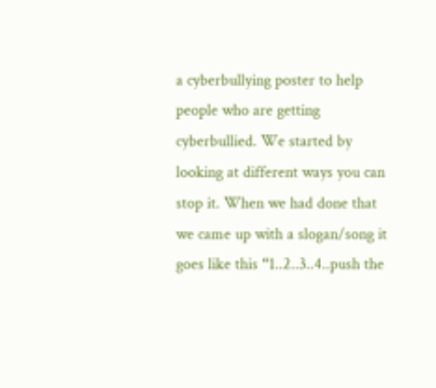a cyberbullying poster to help people who are getting cyberbullied. We started by looking at different ways you can stop it. When we had done that we came up with a slogan/song it goes like this “1..2..3..4..push the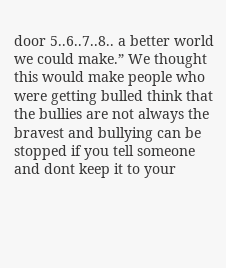door 5..6..7..8.. a better world we could make.” We thought this would make people who were getting bulled think that the bullies are not always the bravest and bullying can be stopped if you tell someone and dont keep it to your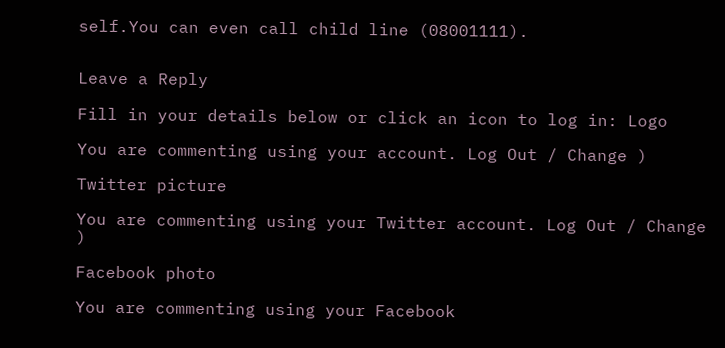self.You can even call child line (08001111).


Leave a Reply

Fill in your details below or click an icon to log in: Logo

You are commenting using your account. Log Out / Change )

Twitter picture

You are commenting using your Twitter account. Log Out / Change )

Facebook photo

You are commenting using your Facebook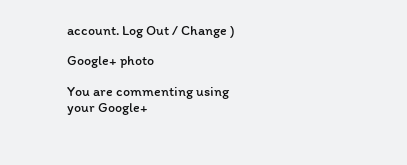account. Log Out / Change )

Google+ photo

You are commenting using your Google+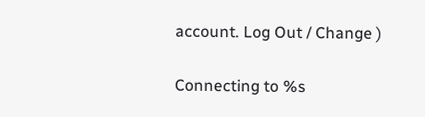account. Log Out / Change )

Connecting to %s